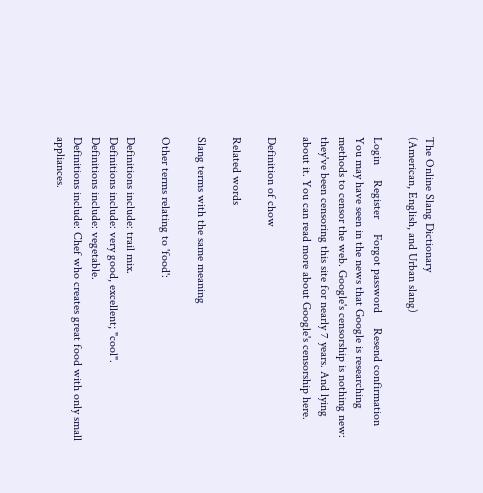The Online Slang Dictionary
(American, English, and Urban slang)

Login     Register     Forgot password     Resend confirmation
You may have seen in the news that Google is researching methods to censor the web. Google's censorship is nothing new: they've been censoring this site for nearly 7 years. And lying about it. You can read more about Google's censorship here.

Definition of chow

Related words

Slang terms with the same meaning

Other terms relating to 'food':

Definitions include: trail mix.
Definitions include: very good, excellent; "cool".
Definitions include: vegetable.
Definitions include: Chef who creates great food with only small appliances.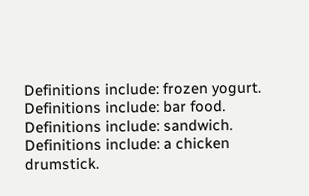Definitions include: frozen yogurt.
Definitions include: bar food.
Definitions include: sandwich.
Definitions include: a chicken drumstick.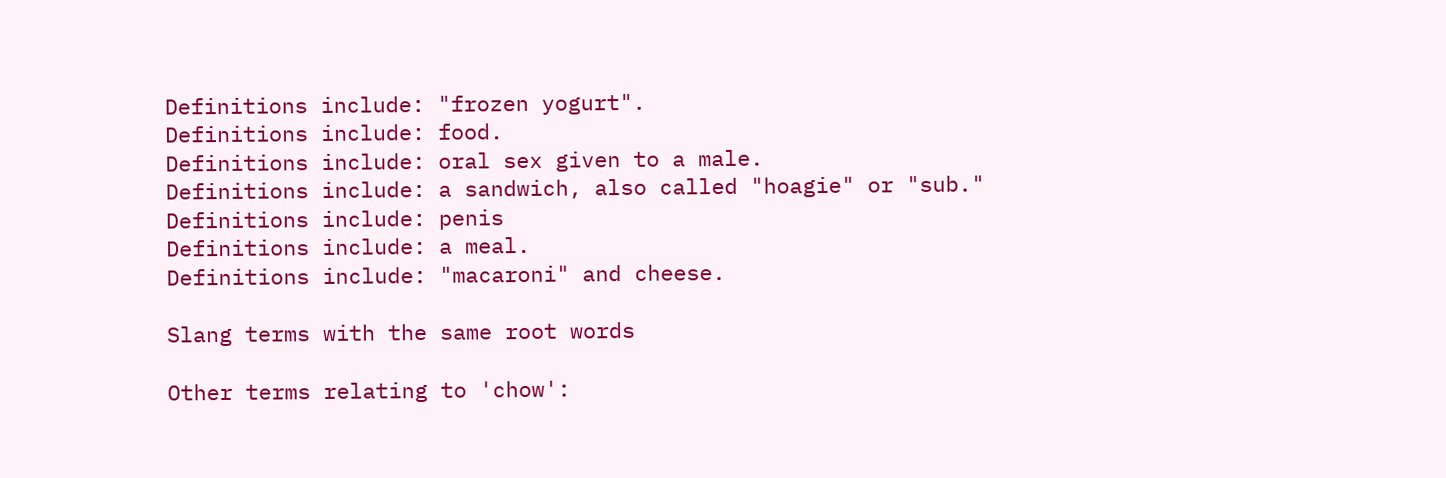Definitions include: "frozen yogurt".
Definitions include: food.
Definitions include: oral sex given to a male.
Definitions include: a sandwich, also called "hoagie" or "sub."
Definitions include: penis
Definitions include: a meal.
Definitions include: "macaroni" and cheese.

Slang terms with the same root words

Other terms relating to 'chow':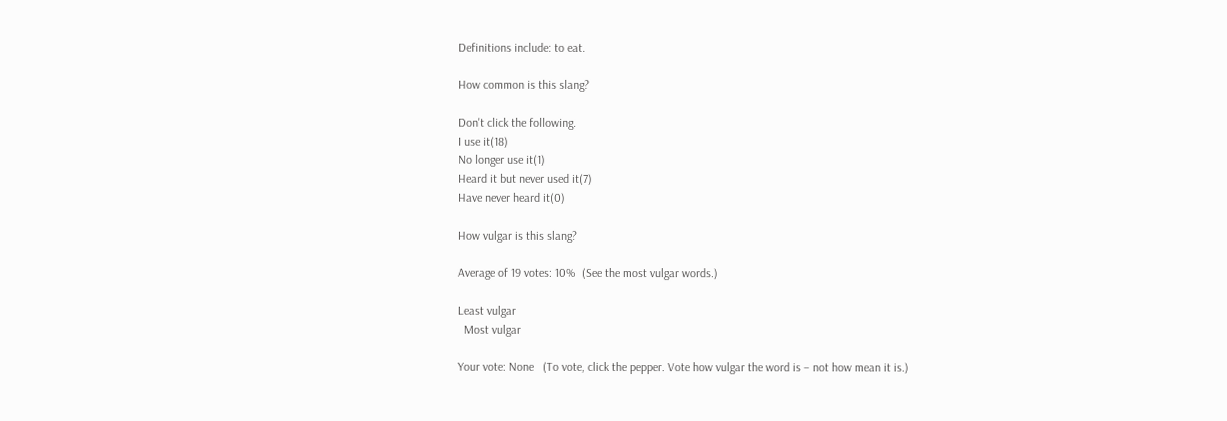Definitions include: to eat.

How common is this slang?

Don't click the following.
I use it(18)
No longer use it(1)
Heard it but never used it(7)
Have never heard it(0)

How vulgar is this slang?

Average of 19 votes: 10%  (See the most vulgar words.)

Least vulgar
  Most vulgar

Your vote: None   (To vote, click the pepper. Vote how vulgar the word is – not how mean it is.)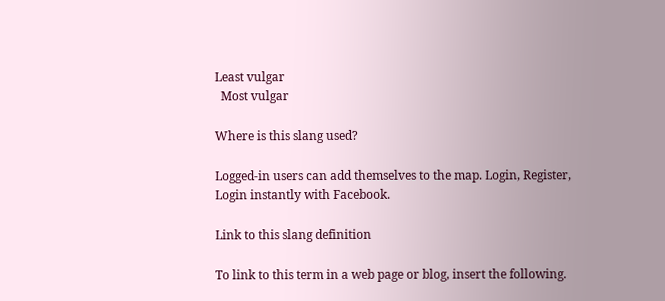Least vulgar
  Most vulgar

Where is this slang used?

Logged-in users can add themselves to the map. Login, Register, Login instantly with Facebook.

Link to this slang definition

To link to this term in a web page or blog, insert the following.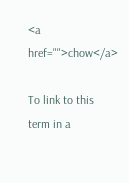<a href="">chow</a>

To link to this term in a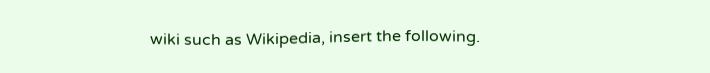wiki such as Wikipedia, insert the following.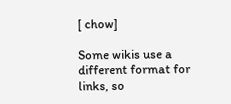[ chow]

Some wikis use a different format for links, so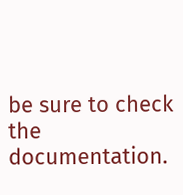be sure to check the documentation.